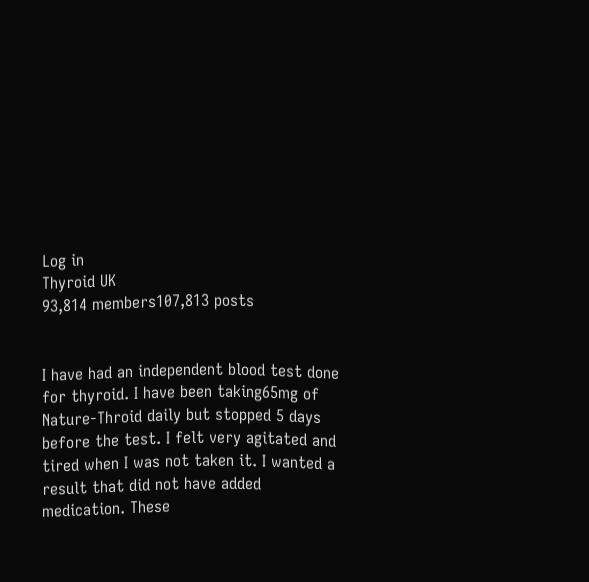Log in
Thyroid UK
93,814 members107,813 posts


I have had an independent blood test done for thyroid. I have been taking65mg of Nature-Throid daily but stopped 5 days before the test. I felt very agitated and tired when I was not taken it. I wanted a result that did not have added medication. These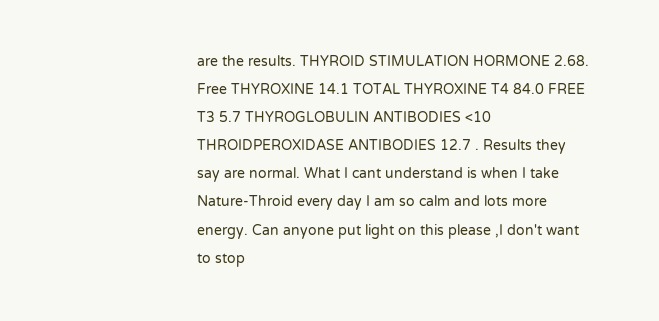are the results. THYROID STIMULATION HORMONE 2.68. Free THYROXINE 14.1 TOTAL THYROXINE T4 84.0 FREE T3 5.7 THYROGLOBULIN ANTIBODIES <10 THROIDPEROXIDASE ANTIBODIES 12.7 . Results they say are normal. What I cant understand is when I take Nature-Throid every day I am so calm and lots more energy. Can anyone put light on this please ,I don't want to stop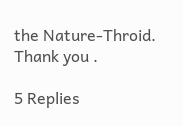the Nature-Throid. Thank you .

5 Replies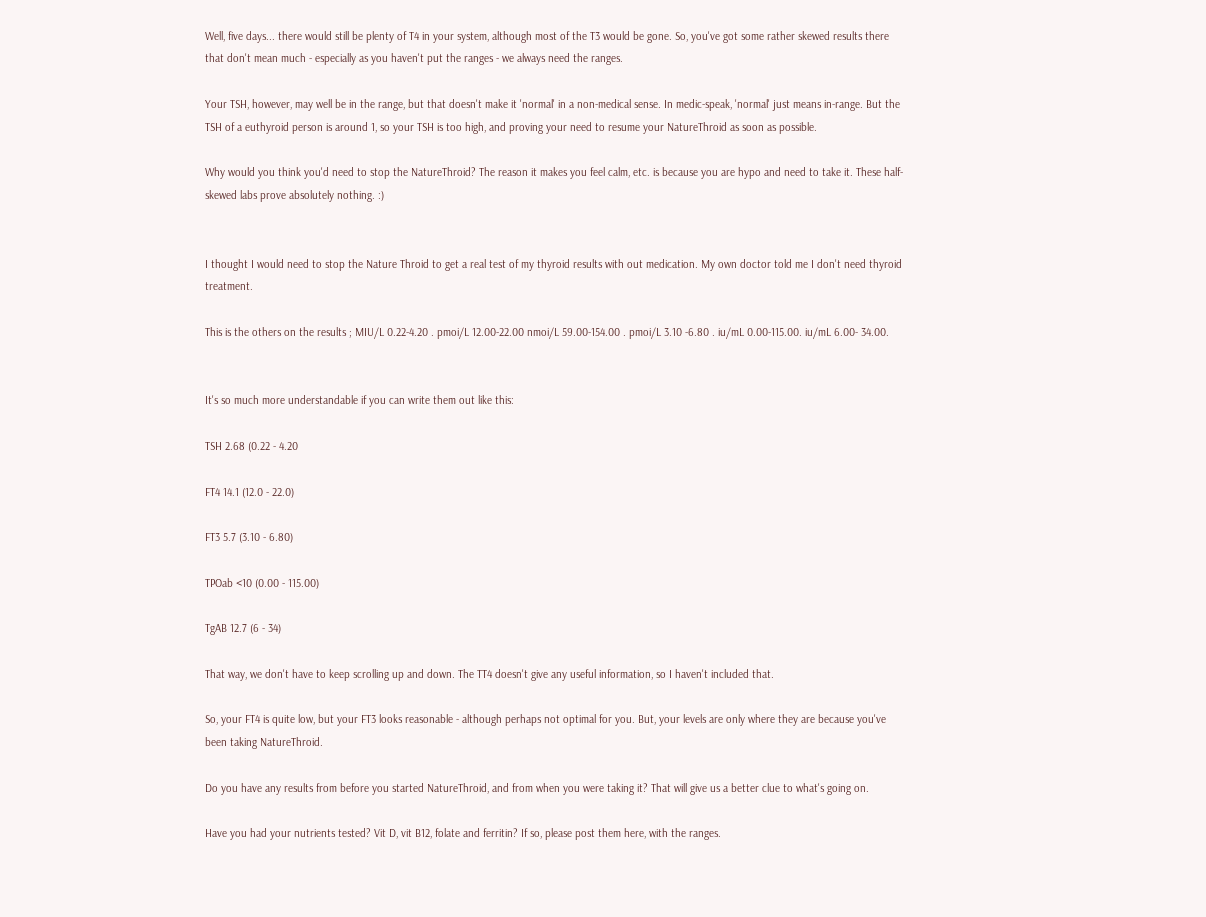Well, five days... there would still be plenty of T4 in your system, although most of the T3 would be gone. So, you've got some rather skewed results there that don't mean much - especially as you haven't put the ranges - we always need the ranges.

Your TSH, however, may well be in the range, but that doesn't make it 'normal' in a non-medical sense. In medic-speak, 'normal' just means in-range. But the TSH of a euthyroid person is around 1, so your TSH is too high, and proving your need to resume your NatureThroid as soon as possible.

Why would you think you'd need to stop the NatureThroid? The reason it makes you feel calm, etc. is because you are hypo and need to take it. These half-skewed labs prove absolutely nothing. :)


I thought I would need to stop the Nature Throid to get a real test of my thyroid results with out medication. My own doctor told me I don't need thyroid treatment.

This is the others on the results ; MIU/L 0.22-4.20 . pmoi/L 12.00-22.00 nmoi/L 59.00-154.00 . pmoi/L 3.10 -6.80 . iu/mL 0.00-115.00. iu/mL 6.00- 34.00.


It's so much more understandable if you can write them out like this:

TSH 2.68 (0.22 - 4.20

FT4 14.1 (12.0 - 22.0)

FT3 5.7 (3.10 - 6.80)

TPOab <10 (0.00 - 115.00)

TgAB 12.7 (6 - 34)

That way, we don't have to keep scrolling up and down. The TT4 doesn't give any useful information, so I haven't included that.

So, your FT4 is quite low, but your FT3 looks reasonable - although perhaps not optimal for you. But, your levels are only where they are because you've been taking NatureThroid.

Do you have any results from before you started NatureThroid, and from when you were taking it? That will give us a better clue to what's going on.

Have you had your nutrients tested? Vit D, vit B12, folate and ferritin? If so, please post them here, with the ranges.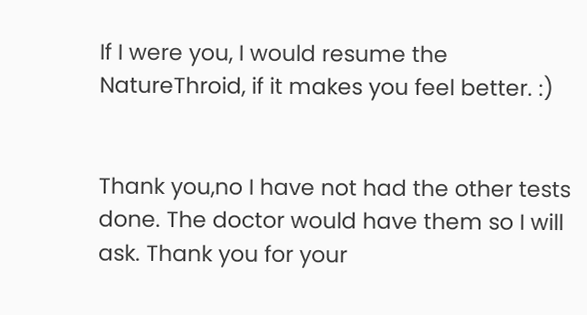If I were you, I would resume the NatureThroid, if it makes you feel better. :)


Thank you,no I have not had the other tests done. The doctor would have them so I will ask. Thank you for your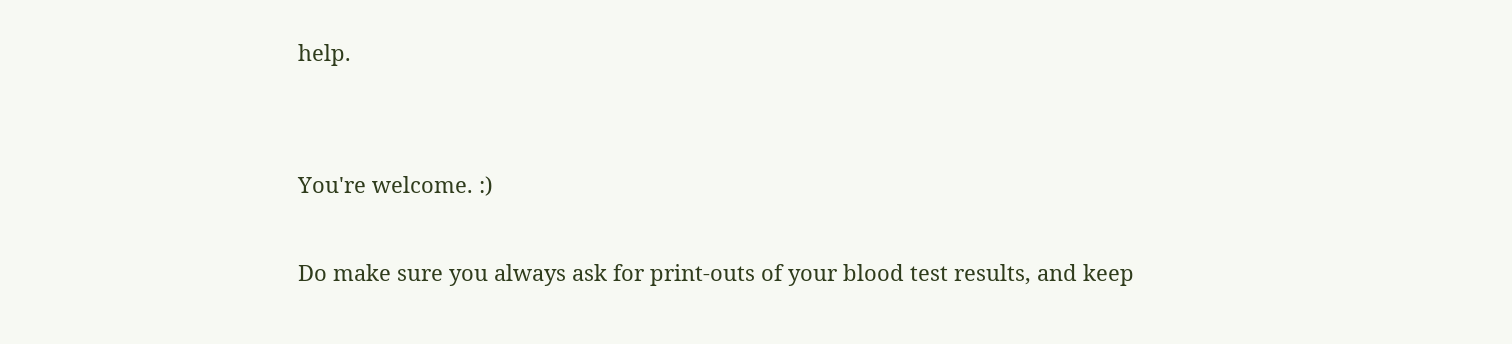help.


You're welcome. :)

Do make sure you always ask for print-outs of your blood test results, and keep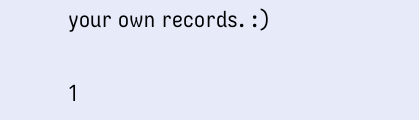your own records. :)

1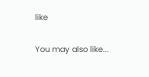like

You may also like...